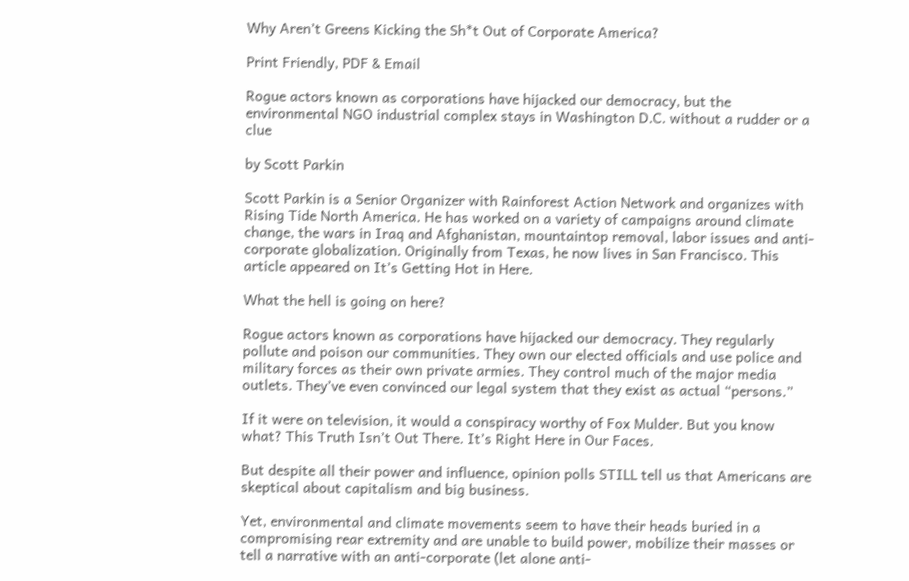Why Aren’t Greens Kicking the Sh*t Out of Corporate America?

Print Friendly, PDF & Email

Rogue actors known as corporations have hijacked our democracy, but the environmental NGO industrial complex stays in Washington D.C. without a rudder or a clue

by Scott Parkin

Scott Parkin is a Senior Organizer with Rainforest Action Network and organizes with Rising Tide North America. He has worked on a variety of campaigns around climate change, the wars in Iraq and Afghanistan, mountaintop removal, labor issues and anti-corporate globalization. Originally from Texas, he now lives in San Francisco. This article appeared on It’s Getting Hot in Here.

What the hell is going on here?

Rogue actors known as corporations have hijacked our democracy. They regularly pollute and poison our communities. They own our elected officials and use police and military forces as their own private armies. They control much of the major media outlets. They’ve even convinced our legal system that they exist as actual “persons.”

If it were on television, it would a conspiracy worthy of Fox Mulder. But you know what? This Truth Isn’t Out There. It’s Right Here in Our Faces.

But despite all their power and influence, opinion polls STILL tell us that Americans are skeptical about capitalism and big business.

Yet, environmental and climate movements seem to have their heads buried in a compromising rear extremity and are unable to build power, mobilize their masses or tell a narrative with an anti-corporate (let alone anti-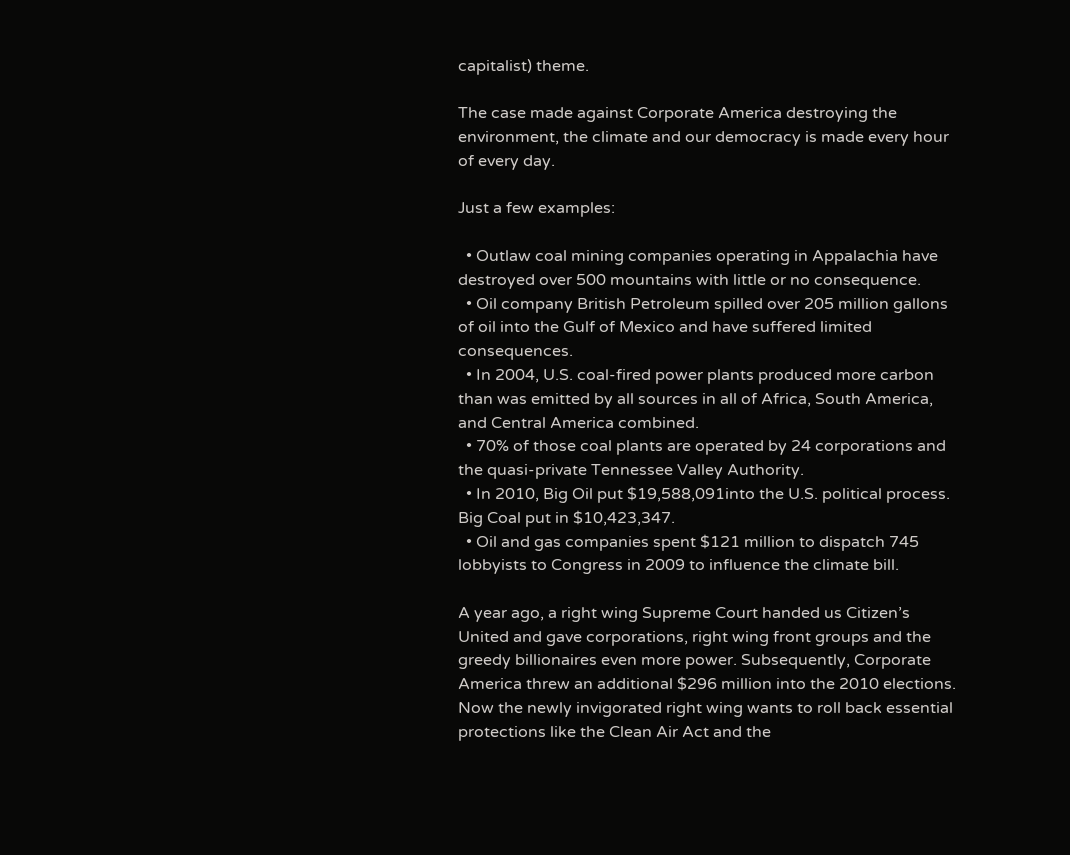capitalist) theme.

The case made against Corporate America destroying the environment, the climate and our democracy is made every hour of every day.

Just a few examples:

  • Outlaw coal mining companies operating in Appalachia have destroyed over 500 mountains with little or no consequence.
  • Oil company British Petroleum spilled over 205 million gallons of oil into the Gulf of Mexico and have suffered limited consequences.
  • In 2004, U.S. coal-fired power plants produced more carbon than was emitted by all sources in all of Africa, South America, and Central America combined.
  • 70% of those coal plants are operated by 24 corporations and the quasi-private Tennessee Valley Authority.
  • In 2010, Big Oil put $19,588,091into the U.S. political process. Big Coal put in $10,423,347.
  • Oil and gas companies spent $121 million to dispatch 745 lobbyists to Congress in 2009 to influence the climate bill.

A year ago, a right wing Supreme Court handed us Citizen’s United and gave corporations, right wing front groups and the greedy billionaires even more power. Subsequently, Corporate America threw an additional $296 million into the 2010 elections. Now the newly invigorated right wing wants to roll back essential protections like the Clean Air Act and the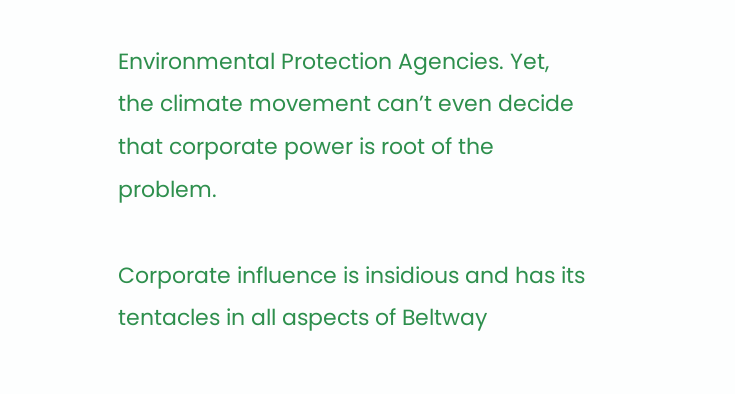Environmental Protection Agencies. Yet, the climate movement can’t even decide that corporate power is root of the problem.

Corporate influence is insidious and has its tentacles in all aspects of Beltway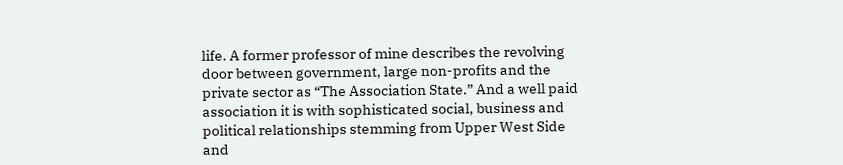life. A former professor of mine describes the revolving door between government, large non-profits and the private sector as “The Association State.” And a well paid association it is with sophisticated social, business and political relationships stemming from Upper West Side and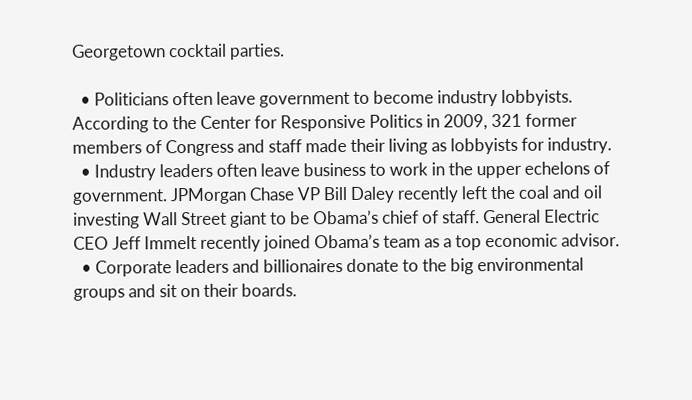Georgetown cocktail parties.

  • Politicians often leave government to become industry lobbyists. According to the Center for Responsive Politics in 2009, 321 former members of Congress and staff made their living as lobbyists for industry.
  • Industry leaders often leave business to work in the upper echelons of government. JPMorgan Chase VP Bill Daley recently left the coal and oil investing Wall Street giant to be Obama’s chief of staff. General Electric CEO Jeff Immelt recently joined Obama’s team as a top economic advisor.
  • Corporate leaders and billionaires donate to the big environmental groups and sit on their boards.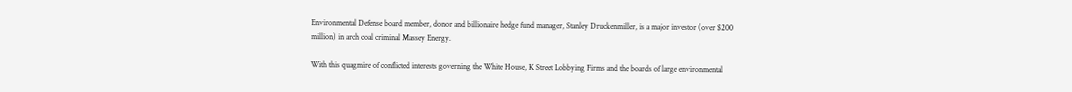Environmental Defense board member, donor and billionaire hedge fund manager, Stanley Druckenmiller, is a major investor (over $200 million) in arch coal criminal Massey Energy.

With this quagmire of conflicted interests governing the White House, K Street Lobbying Firms and the boards of large environmental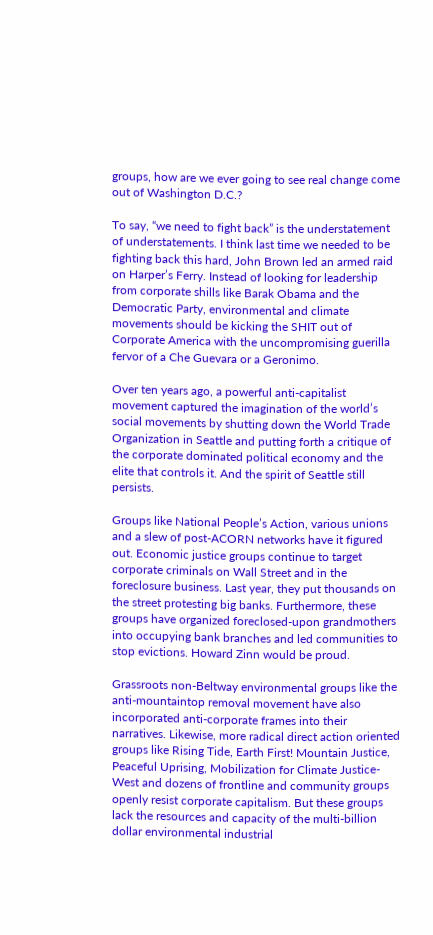groups, how are we ever going to see real change come out of Washington D.C.?

To say, “we need to fight back” is the understatement of understatements. I think last time we needed to be fighting back this hard, John Brown led an armed raid on Harper’s Ferry. Instead of looking for leadership from corporate shills like Barak Obama and the Democratic Party, environmental and climate movements should be kicking the SHIT out of Corporate America with the uncompromising guerilla fervor of a Che Guevara or a Geronimo.

Over ten years ago, a powerful anti-capitalist movement captured the imagination of the world’s social movements by shutting down the World Trade Organization in Seattle and putting forth a critique of the corporate dominated political economy and the elite that controls it. And the spirit of Seattle still persists.

Groups like National People’s Action, various unions and a slew of post-ACORN networks have it figured out. Economic justice groups continue to target corporate criminals on Wall Street and in the foreclosure business. Last year, they put thousands on the street protesting big banks. Furthermore, these groups have organized foreclosed-upon grandmothers into occupying bank branches and led communities to stop evictions. Howard Zinn would be proud.

Grassroots non-Beltway environmental groups like the anti-mountaintop removal movement have also incorporated anti-corporate frames into their narratives. Likewise, more radical direct action oriented groups like Rising Tide, Earth First! Mountain Justice, Peaceful Uprising, Mobilization for Climate Justice-West and dozens of frontline and community groups openly resist corporate capitalism. But these groups lack the resources and capacity of the multi-billion dollar environmental industrial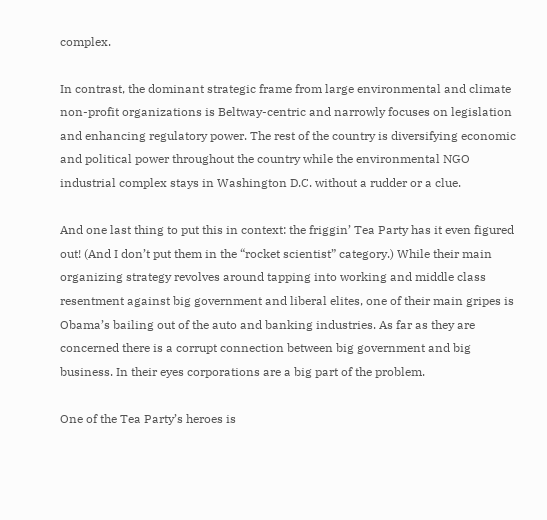complex.

In contrast, the dominant strategic frame from large environmental and climate non-profit organizations is Beltway-centric and narrowly focuses on legislation and enhancing regulatory power. The rest of the country is diversifying economic and political power throughout the country while the environmental NGO industrial complex stays in Washington D.C. without a rudder or a clue.

And one last thing to put this in context: the friggin’ Tea Party has it even figured out! (And I don’t put them in the “rocket scientist” category.) While their main organizing strategy revolves around tapping into working and middle class resentment against big government and liberal elites, one of their main gripes is Obama’s bailing out of the auto and banking industries. As far as they are concerned there is a corrupt connection between big government and big business. In their eyes corporations are a big part of the problem.

One of the Tea Party’s heroes is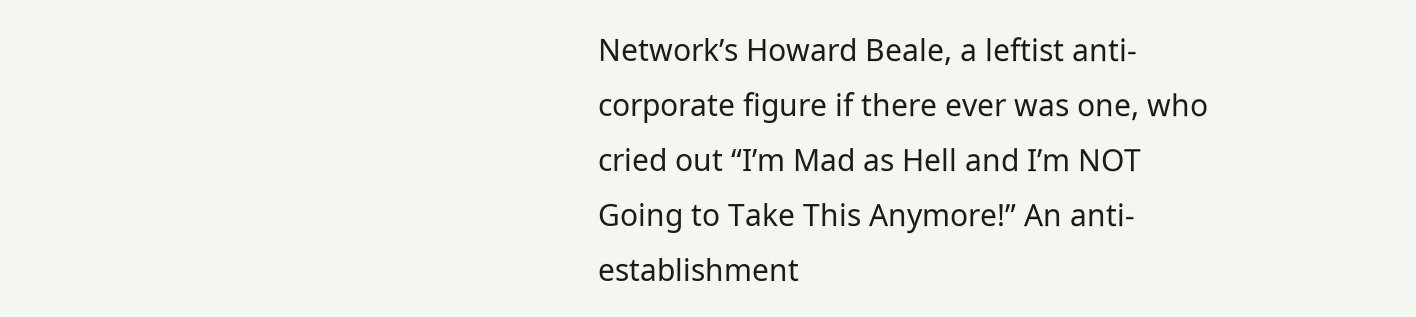Network’s Howard Beale, a leftist anti-corporate figure if there ever was one, who cried out “I’m Mad as Hell and I’m NOT Going to Take This Anymore!” An anti-establishment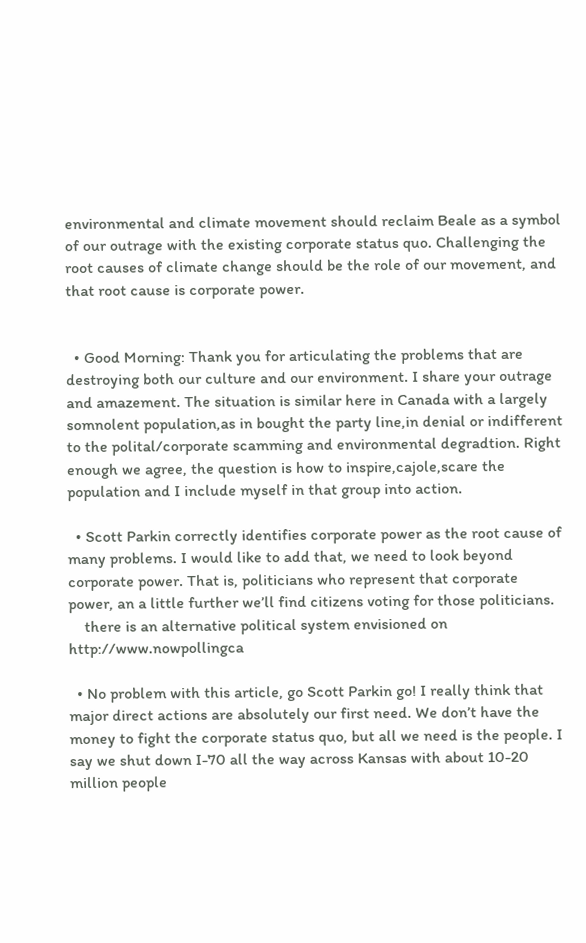environmental and climate movement should reclaim Beale as a symbol of our outrage with the existing corporate status quo. Challenging the root causes of climate change should be the role of our movement, and that root cause is corporate power.


  • Good Morning: Thank you for articulating the problems that are destroying both our culture and our environment. I share your outrage and amazement. The situation is similar here in Canada with a largely somnolent population,as in bought the party line,in denial or indifferent to the polital/corporate scamming and environmental degradtion. Right enough we agree, the question is how to inspire,cajole,scare the population and I include myself in that group into action.

  • Scott Parkin correctly identifies corporate power as the root cause of many problems. I would like to add that, we need to look beyond corporate power. That is, politicians who represent that corporate power, an a little further we’ll find citizens voting for those politicians.
    there is an alternative political system envisioned on http://www.nowpollingca

  • No problem with this article, go Scott Parkin go! I really think that major direct actions are absolutely our first need. We don’t have the money to fight the corporate status quo, but all we need is the people. I say we shut down I-70 all the way across Kansas with about 10-20 million people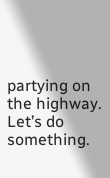partying on the highway. Let’s do something.